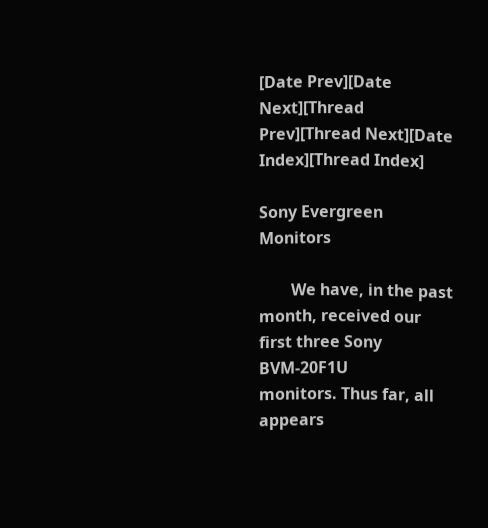[Date Prev][Date Next][Thread Prev][Thread Next][Date Index][Thread Index]

Sony Evergreen Monitors

        We have, in the past month, received our first three Sony BVM-20F1U
monitors. Thus far, all appears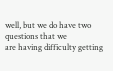well, but we do have two questions that we
are having difficulty getting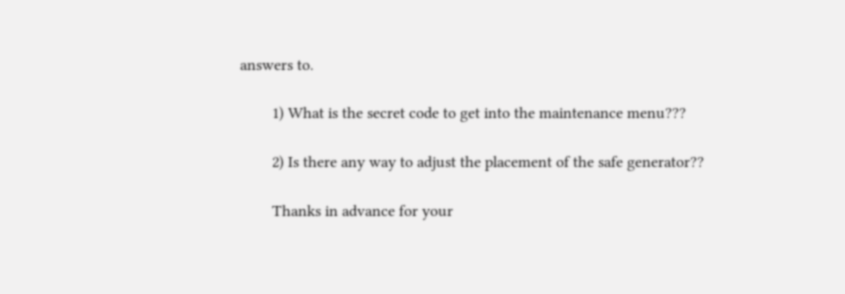answers to.

        1) What is the secret code to get into the maintenance menu???

        2) Is there any way to adjust the placement of the safe generator??

        Thanks in advance for your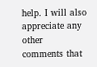help. I will also appreciate any other
comments that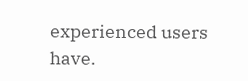experienced users have.